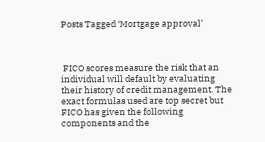Posts Tagged ‘Mortgage approval’



 FICO scores measure the risk that an individual will default by evaluating their history of credit management. The exact formulas used are top secret but FICO has given the following components and the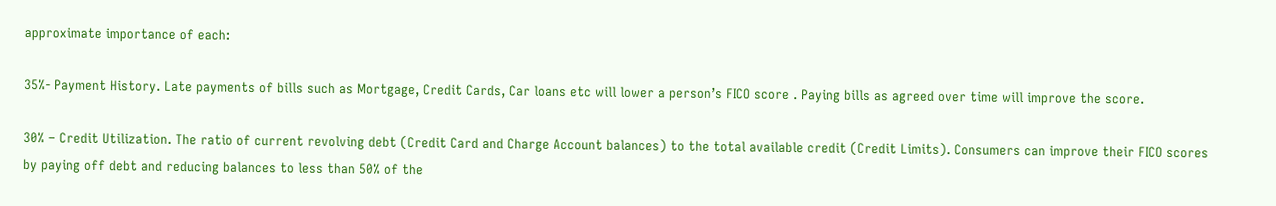approximate importance of each:

35%- Payment History. Late payments of bills such as Mortgage, Credit Cards, Car loans etc will lower a person’s FICO score . Paying bills as agreed over time will improve the score.

30% – Credit Utilization. The ratio of current revolving debt (Credit Card and Charge Account balances) to the total available credit (Credit Limits). Consumers can improve their FICO scores by paying off debt and reducing balances to less than 50% of the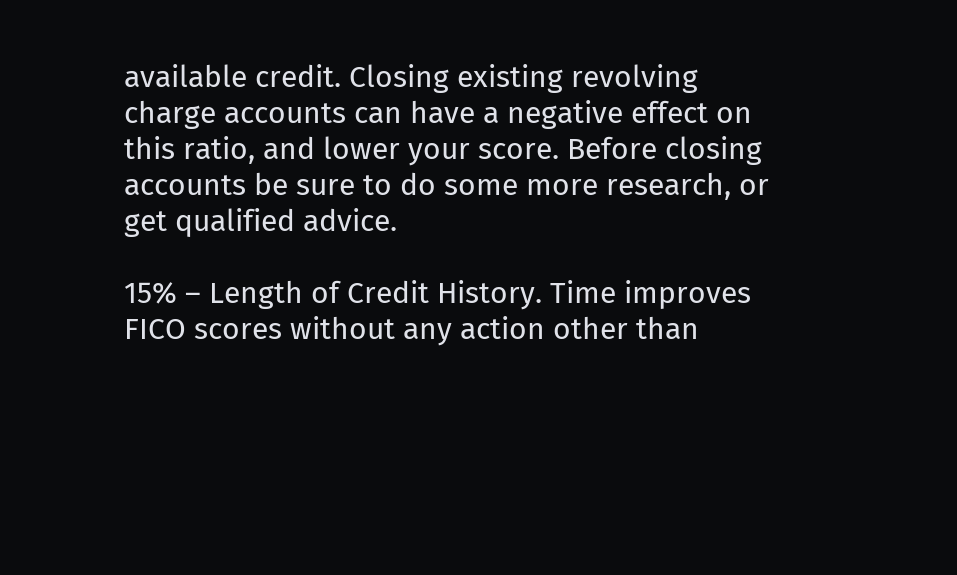available credit. Closing existing revolving charge accounts can have a negative effect on this ratio, and lower your score. Before closing accounts be sure to do some more research, or get qualified advice.

15% – Length of Credit History. Time improves FICO scores without any action other than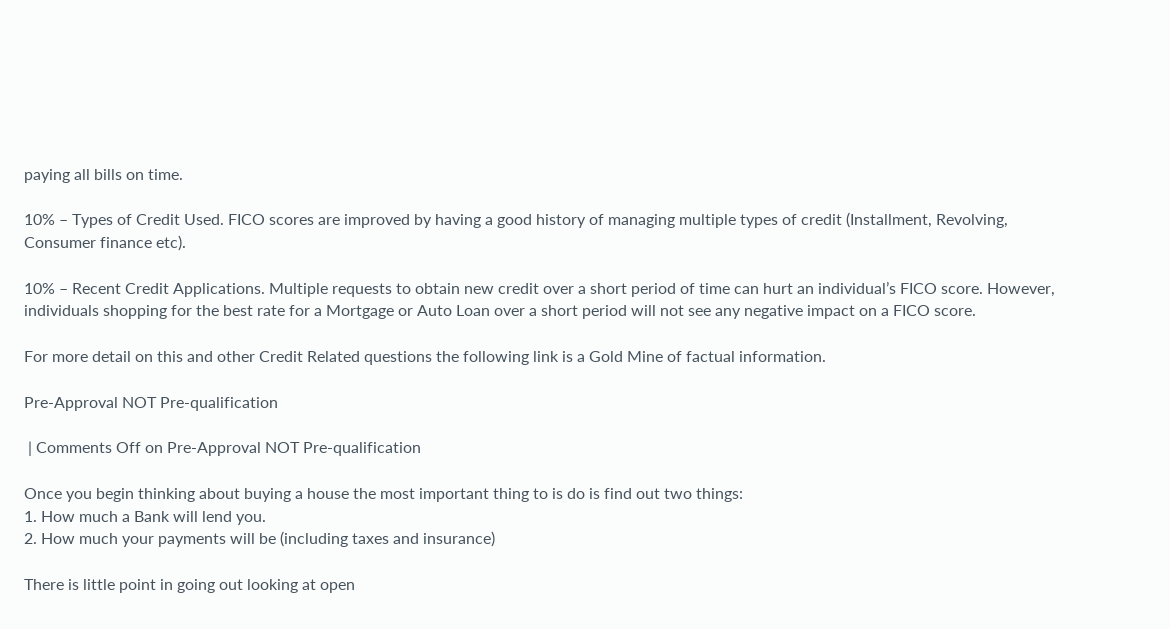paying all bills on time.

10% – Types of Credit Used. FICO scores are improved by having a good history of managing multiple types of credit (Installment, Revolving, Consumer finance etc).

10% – Recent Credit Applications. Multiple requests to obtain new credit over a short period of time can hurt an individual’s FICO score. However, individuals shopping for the best rate for a Mortgage or Auto Loan over a short period will not see any negative impact on a FICO score.

For more detail on this and other Credit Related questions the following link is a Gold Mine of factual information.

Pre-Approval NOT Pre-qualification

 | Comments Off on Pre-Approval NOT Pre-qualification

Once you begin thinking about buying a house the most important thing to is do is find out two things:
1. How much a Bank will lend you.
2. How much your payments will be (including taxes and insurance)

There is little point in going out looking at open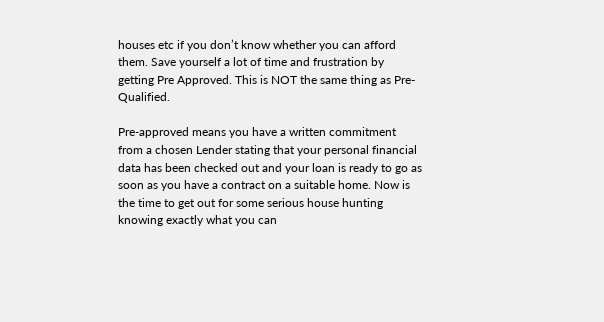houses etc if you don’t know whether you can afford them. Save yourself a lot of time and frustration by getting Pre Approved. This is NOT the same thing as Pre-Qualified.

Pre-approved means you have a written commitment from a chosen Lender stating that your personal financial data has been checked out and your loan is ready to go as soon as you have a contract on a suitable home. Now is the time to get out for some serious house hunting knowing exactly what you can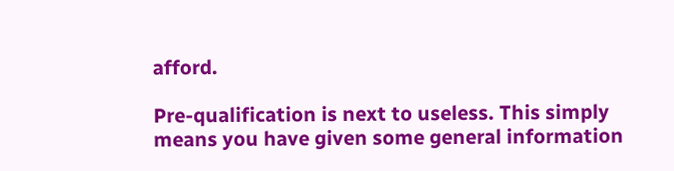afford.

Pre-qualification is next to useless. This simply means you have given some general information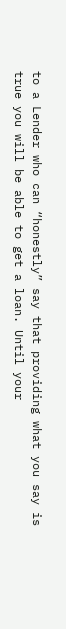to a Lender who can “honestly” say that providing what you say is true you will be able to get a loan. Until your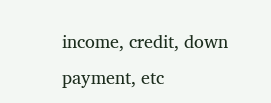income, credit, down payment, etc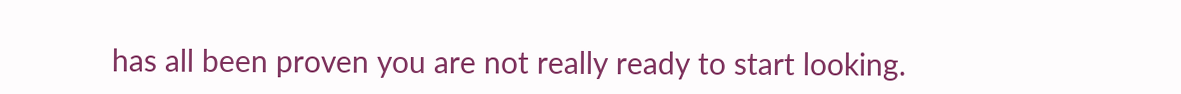has all been proven you are not really ready to start looking.